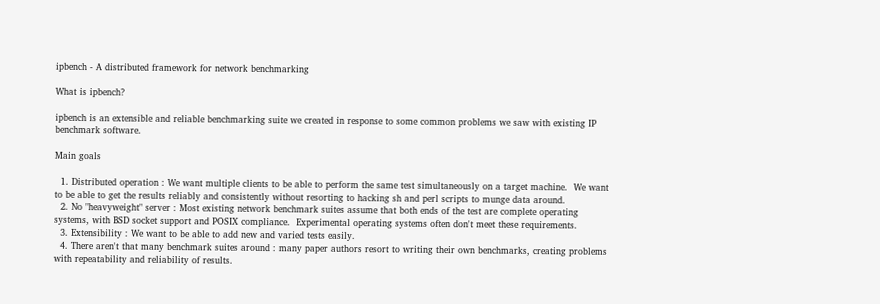ipbench - A distributed framework for network benchmarking

What is ipbench?

ipbench is an extensible and reliable benchmarking suite we created in response to some common problems we saw with existing IP benchmark software.

Main goals

  1. Distributed operation : We want multiple clients to be able to perform the same test simultaneously on a target machine.  We want to be able to get the results reliably and consistently without resorting to hacking sh and perl scripts to munge data around.
  2. No "heavyweight" server : Most existing network benchmark suites assume that both ends of the test are complete operating systems, with BSD socket support and POSIX compliance.  Experimental operating systems often don't meet these requirements.
  3. Extensibility : We want to be able to add new and varied tests easily.
  4. There aren't that many benchmark suites around : many paper authors resort to writing their own benchmarks, creating problems with repeatability and reliability of results.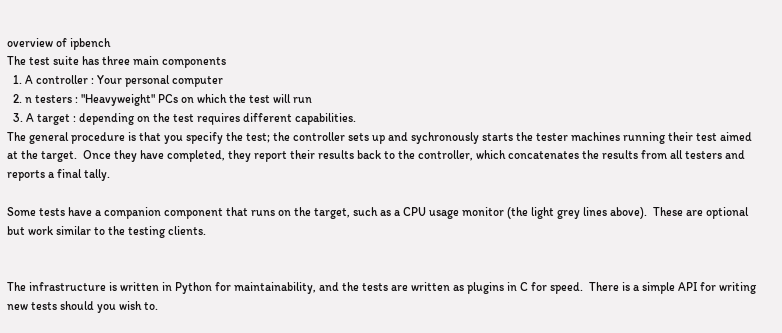overview of ipbench
The test suite has three main components
  1. A controller : Your personal computer
  2. n testers : "Heavyweight" PCs on which the test will run
  3. A target : depending on the test requires different capabilities.
The general procedure is that you specify the test; the controller sets up and sychronously starts the tester machines running their test aimed at the target.  Once they have completed, they report their results back to the controller, which concatenates the results from all testers and reports a final tally.

Some tests have a companion component that runs on the target, such as a CPU usage monitor (the light grey lines above).  These are optional but work similar to the testing clients.


The infrastructure is written in Python for maintainability, and the tests are written as plugins in C for speed.  There is a simple API for writing new tests should you wish to.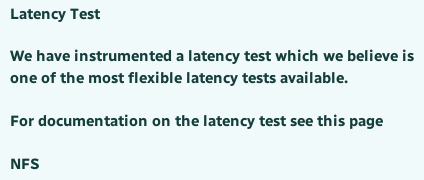Latency Test

We have instrumented a latency test which we believe is one of the most flexible latency tests available.

For documentation on the latency test see this page

NFS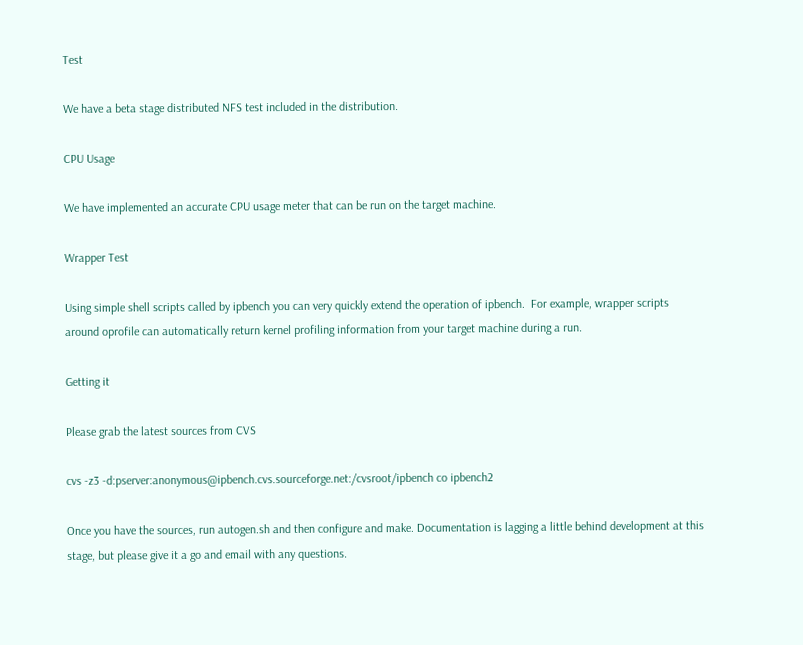Test

We have a beta stage distributed NFS test included in the distribution.

CPU Usage

We have implemented an accurate CPU usage meter that can be run on the target machine.

Wrapper Test

Using simple shell scripts called by ipbench you can very quickly extend the operation of ipbench.  For example, wrapper scripts around oprofile can automatically return kernel profiling information from your target machine during a run.

Getting it

Please grab the latest sources from CVS

cvs -z3 -d:pserver:anonymous@ipbench.cvs.sourceforge.net:/cvsroot/ipbench co ipbench2

Once you have the sources, run autogen.sh and then configure and make. Documentation is lagging a little behind development at this stage, but please give it a go and email with any questions.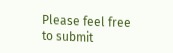Please feel free to submit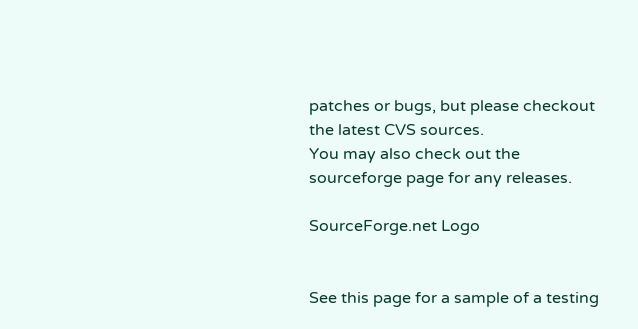patches or bugs, but please checkout the latest CVS sources.
You may also check out the sourceforge page for any releases.

SourceForge.net Logo


See this page for a sample of a testing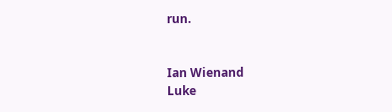run.


Ian Wienand
Luke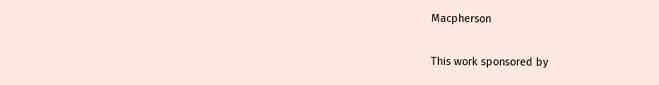Macpherson

This work sponsored by